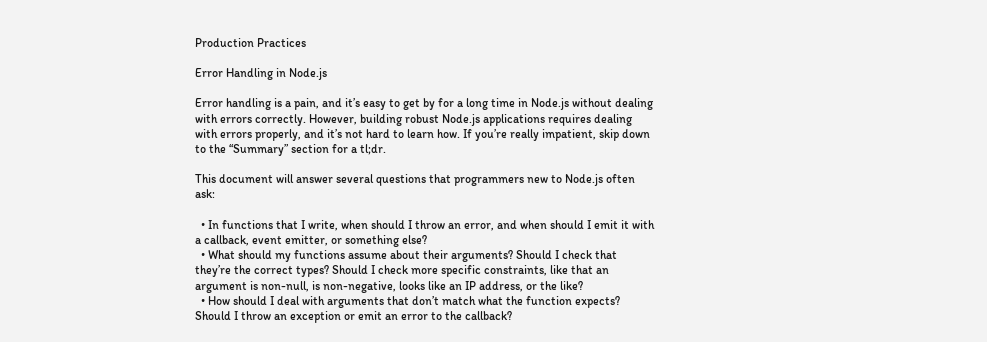Production Practices

Error Handling in Node.js

Error handling is a pain, and it’s easy to get by for a long time in Node.js without dealing with errors correctly. However, building robust Node.js applications requires dealing with errors properly, and it’s not hard to learn how. If you’re really impatient, skip down to the “Summary” section for a tl;dr.

This document will answer several questions that programmers new to Node.js often ask:

  • In functions that I write, when should I throw an error, and when should I emit it with a callback, event emitter, or something else?
  • What should my functions assume about their arguments? Should I check that they’re the correct types? Should I check more specific constraints, like that an argument is non-null, is non-negative, looks like an IP address, or the like?
  • How should I deal with arguments that don’t match what the function expects? Should I throw an exception or emit an error to the callback?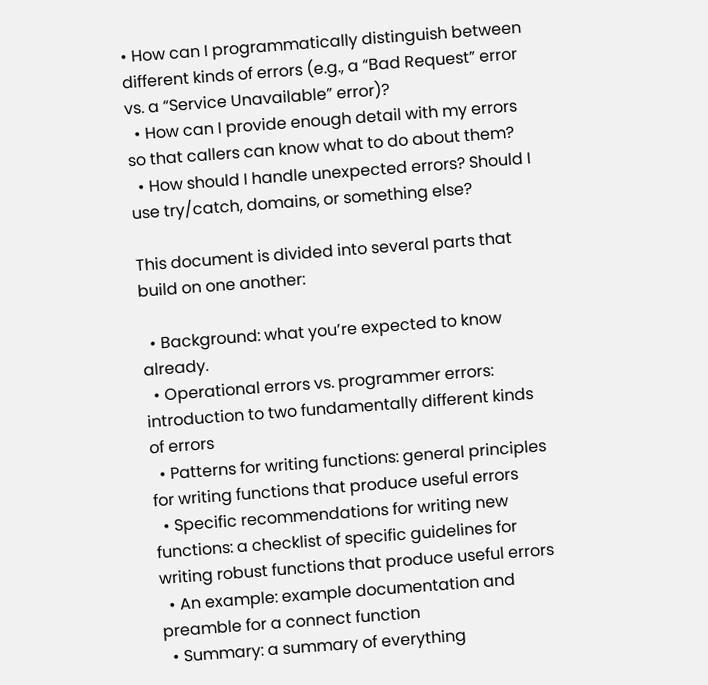• How can I programmatically distinguish between different kinds of errors (e.g., a “Bad Request” error vs. a “Service Unavailable” error)?
  • How can I provide enough detail with my errors so that callers can know what to do about them?
  • How should I handle unexpected errors? Should I use try/catch, domains, or something else?

This document is divided into several parts that build on one another:

  • Background: what you’re expected to know already.
  • Operational errors vs. programmer errors: introduction to two fundamentally different kinds of errors
  • Patterns for writing functions: general principles for writing functions that produce useful errors
  • Specific recommendations for writing new functions: a checklist of specific guidelines for writing robust functions that produce useful errors
  • An example: example documentation and preamble for a connect function
  • Summary: a summary of everything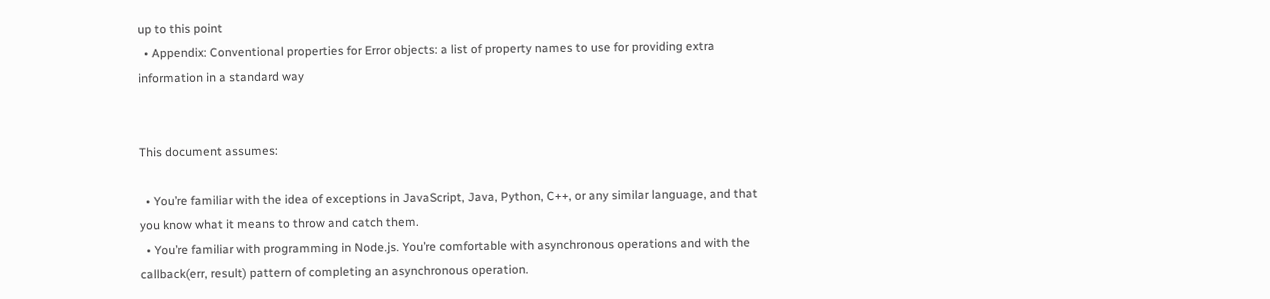up to this point
  • Appendix: Conventional properties for Error objects: a list of property names to use for providing extra information in a standard way


This document assumes:

  • You’re familiar with the idea of exceptions in JavaScript, Java, Python, C++, or any similar language, and that you know what it means to throw and catch them.
  • You’re familiar with programming in Node.js. You’re comfortable with asynchronous operations and with the callback(err, result) pattern of completing an asynchronous operation.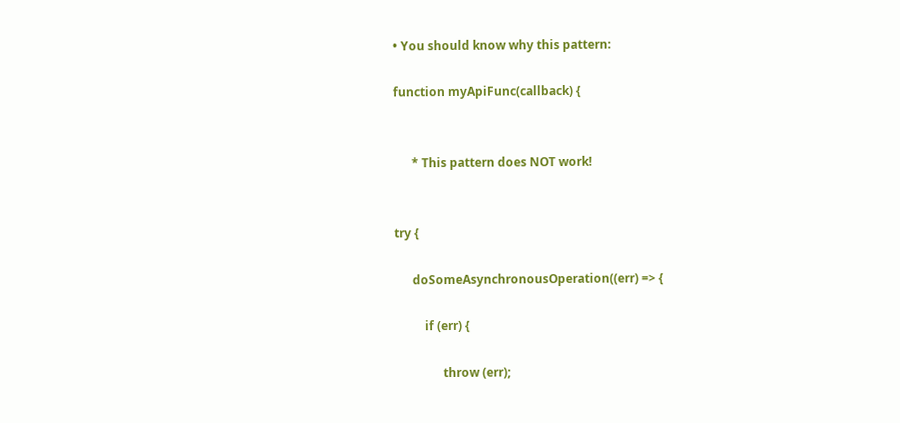• You should know why this pattern:

function myApiFunc(callback) {


      * This pattern does NOT work!


try {

      doSomeAsynchronousOperation((err) => {

          if (err) {

                throw (err);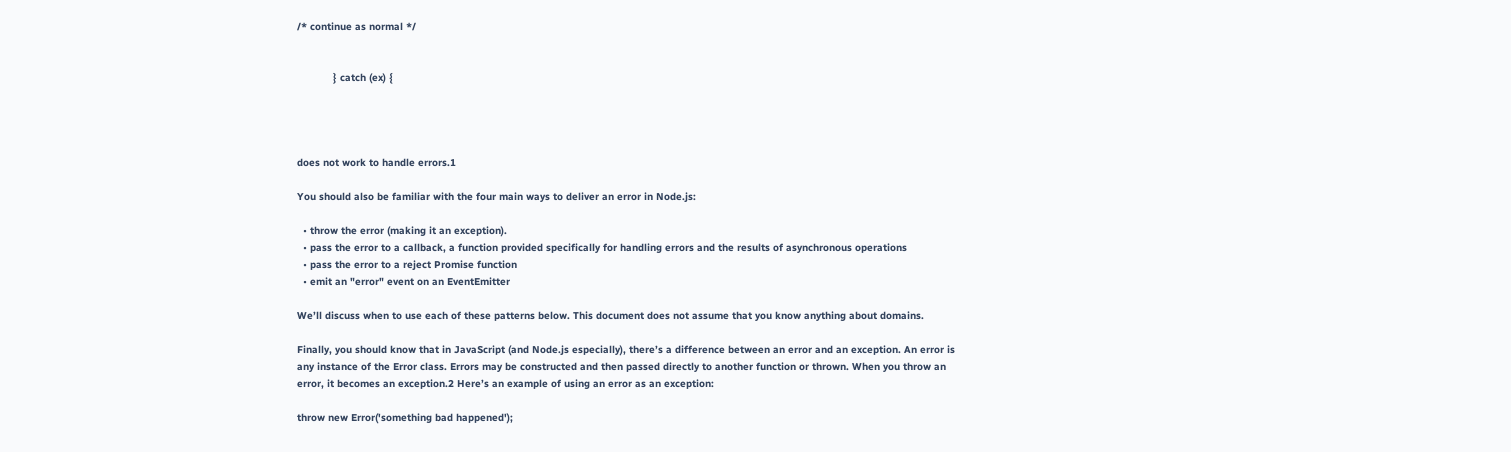/* continue as normal */


            } catch (ex) {




does not work to handle errors.1

You should also be familiar with the four main ways to deliver an error in Node.js:

  • throw the error (making it an exception).
  • pass the error to a callback, a function provided specifically for handling errors and the results of asynchronous operations
  • pass the error to a reject Promise function
  • emit an "error" event on an EventEmitter

We’ll discuss when to use each of these patterns below. This document does not assume that you know anything about domains.

Finally, you should know that in JavaScript (and Node.js especially), there’s a difference between an error and an exception. An error is any instance of the Error class. Errors may be constructed and then passed directly to another function or thrown. When you throw an error, it becomes an exception.2 Here’s an example of using an error as an exception:

throw new Error('something bad happened');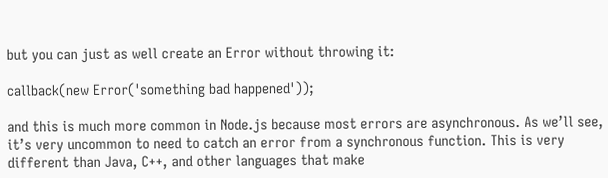but you can just as well create an Error without throwing it:

callback(new Error('something bad happened'));

and this is much more common in Node.js because most errors are asynchronous. As we’ll see, it’s very uncommon to need to catch an error from a synchronous function. This is very different than Java, C++, and other languages that make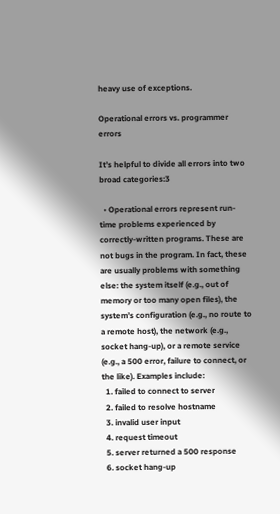heavy use of exceptions.

Operational errors vs. programmer errors

It’s helpful to divide all errors into two broad categories:3

  • Operational errors represent run-time problems experienced by correctly-written programs. These are not bugs in the program. In fact, these are usually problems with something else: the system itself (e.g., out of memory or too many open files), the system’s configuration (e.g., no route to a remote host), the network (e.g., socket hang-up), or a remote service (e.g., a 500 error, failure to connect, or the like). Examples include:
  1. failed to connect to server
  2. failed to resolve hostname
  3. invalid user input
  4. request timeout
  5. server returned a 500 response
  6. socket hang-up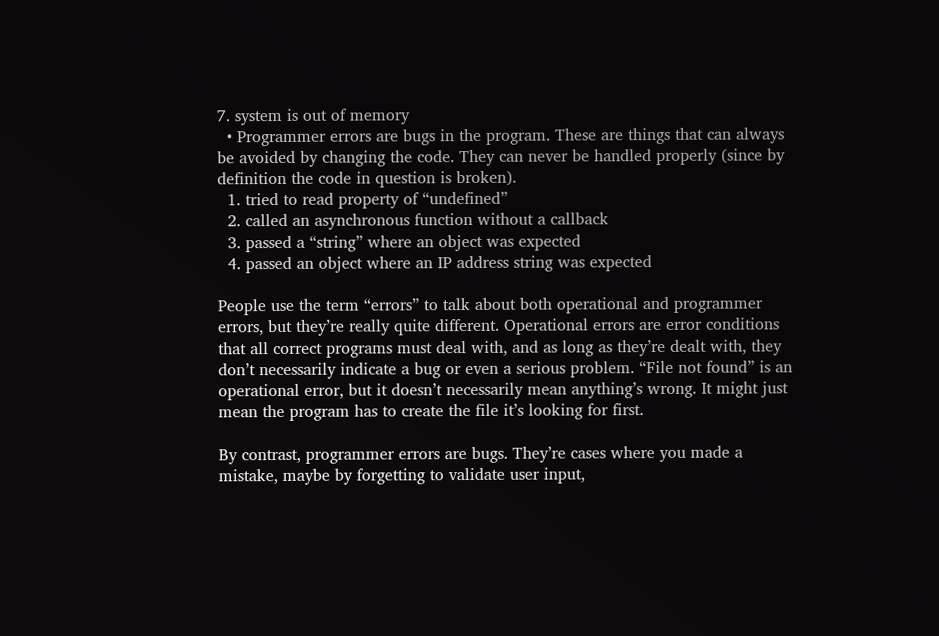7. system is out of memory
  • Programmer errors are bugs in the program. These are things that can always be avoided by changing the code. They can never be handled properly (since by definition the code in question is broken).
  1. tried to read property of “undefined”
  2. called an asynchronous function without a callback
  3. passed a “string” where an object was expected
  4. passed an object where an IP address string was expected

People use the term “errors” to talk about both operational and programmer errors, but they’re really quite different. Operational errors are error conditions that all correct programs must deal with, and as long as they’re dealt with, they don’t necessarily indicate a bug or even a serious problem. “File not found” is an operational error, but it doesn’t necessarily mean anything’s wrong. It might just mean the program has to create the file it’s looking for first.

By contrast, programmer errors are bugs. They’re cases where you made a mistake, maybe by forgetting to validate user input,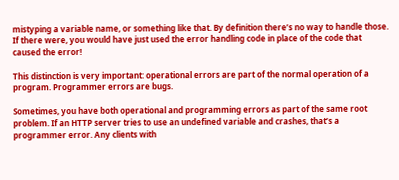mistyping a variable name, or something like that. By definition there’s no way to handle those. If there were, you would have just used the error handling code in place of the code that caused the error!

This distinction is very important: operational errors are part of the normal operation of a program. Programmer errors are bugs.

Sometimes, you have both operational and programming errors as part of the same root problem. If an HTTP server tries to use an undefined variable and crashes, that’s a programmer error. Any clients with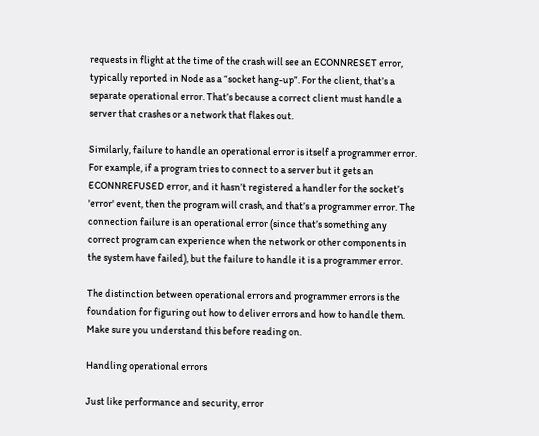requests in flight at the time of the crash will see an ECONNRESET error, typically reported in Node as a “socket hang-up”. For the client, that’s a separate operational error. That’s because a correct client must handle a server that crashes or a network that flakes out.

Similarly, failure to handle an operational error is itself a programmer error. For example, if a program tries to connect to a server but it gets an ECONNREFUSED error, and it hasn’t registered a handler for the socket’s 'error' event, then the program will crash, and that’s a programmer error. The connection failure is an operational error (since that’s something any correct program can experience when the network or other components in the system have failed), but the failure to handle it is a programmer error.

The distinction between operational errors and programmer errors is the foundation for figuring out how to deliver errors and how to handle them. Make sure you understand this before reading on.

Handling operational errors

Just like performance and security, error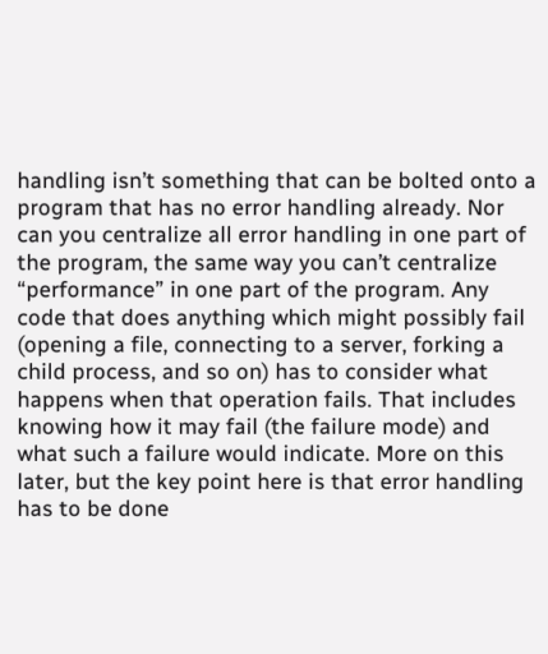handling isn’t something that can be bolted onto a program that has no error handling already. Nor can you centralize all error handling in one part of the program, the same way you can’t centralize “performance” in one part of the program. Any code that does anything which might possibly fail (opening a file, connecting to a server, forking a child process, and so on) has to consider what happens when that operation fails. That includes knowing how it may fail (the failure mode) and what such a failure would indicate. More on this later, but the key point here is that error handling has to be done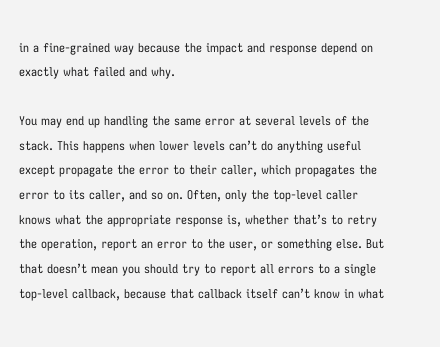in a fine-grained way because the impact and response depend on exactly what failed and why.

You may end up handling the same error at several levels of the stack. This happens when lower levels can’t do anything useful except propagate the error to their caller, which propagates the error to its caller, and so on. Often, only the top-level caller knows what the appropriate response is, whether that’s to retry the operation, report an error to the user, or something else. But that doesn’t mean you should try to report all errors to a single top-level callback, because that callback itself can’t know in what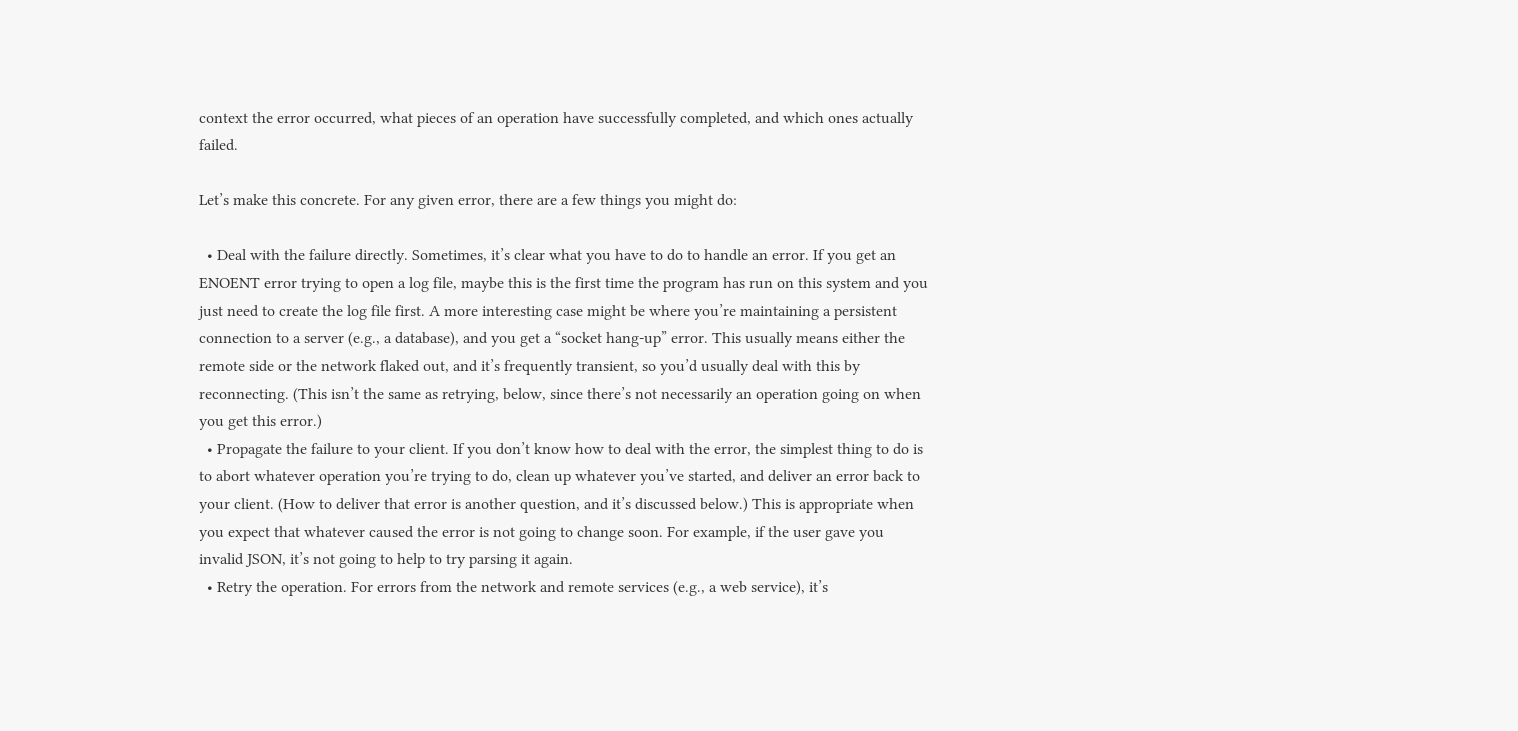context the error occurred, what pieces of an operation have successfully completed, and which ones actually failed.

Let’s make this concrete. For any given error, there are a few things you might do:

  • Deal with the failure directly. Sometimes, it’s clear what you have to do to handle an error. If you get an ENOENT error trying to open a log file, maybe this is the first time the program has run on this system and you just need to create the log file first. A more interesting case might be where you’re maintaining a persistent connection to a server (e.g., a database), and you get a “socket hang-up” error. This usually means either the remote side or the network flaked out, and it’s frequently transient, so you’d usually deal with this by reconnecting. (This isn’t the same as retrying, below, since there’s not necessarily an operation going on when you get this error.)
  • Propagate the failure to your client. If you don’t know how to deal with the error, the simplest thing to do is to abort whatever operation you’re trying to do, clean up whatever you’ve started, and deliver an error back to your client. (How to deliver that error is another question, and it’s discussed below.) This is appropriate when you expect that whatever caused the error is not going to change soon. For example, if the user gave you invalid JSON, it’s not going to help to try parsing it again.
  • Retry the operation. For errors from the network and remote services (e.g., a web service), it’s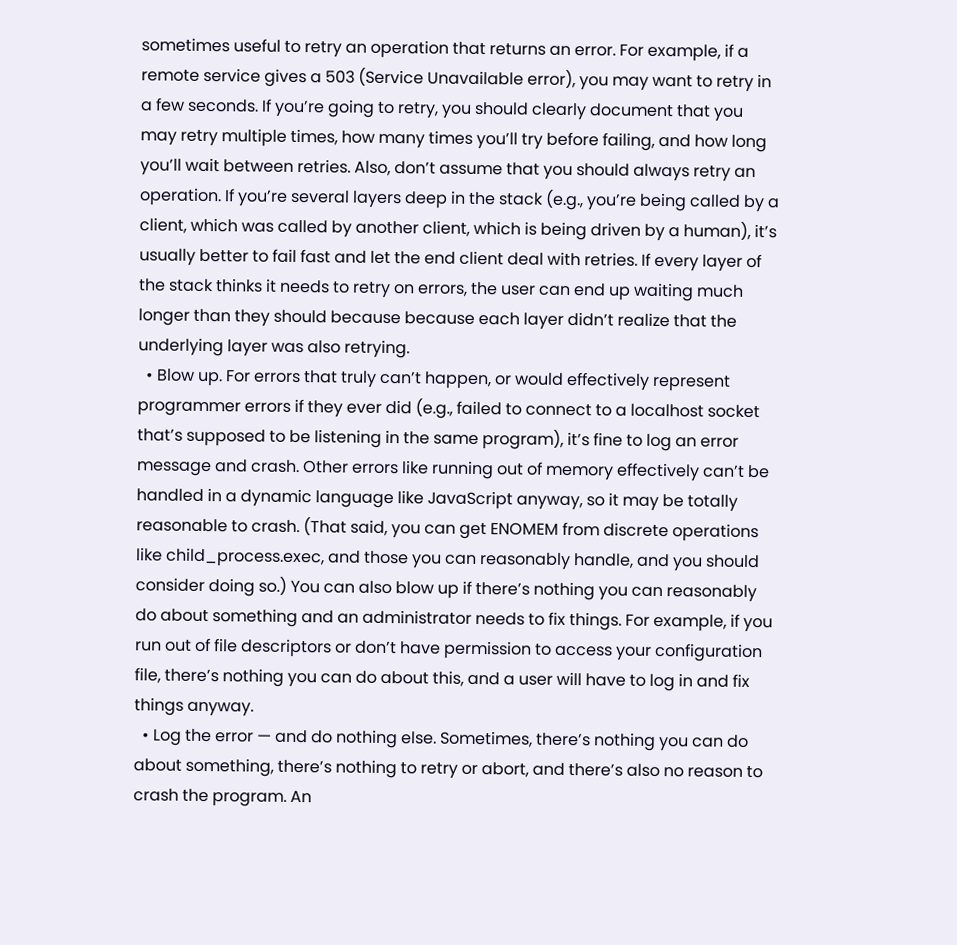sometimes useful to retry an operation that returns an error. For example, if a remote service gives a 503 (Service Unavailable error), you may want to retry in a few seconds. If you’re going to retry, you should clearly document that you may retry multiple times, how many times you’ll try before failing, and how long you’ll wait between retries. Also, don’t assume that you should always retry an operation. If you’re several layers deep in the stack (e.g., you’re being called by a client, which was called by another client, which is being driven by a human), it’s usually better to fail fast and let the end client deal with retries. If every layer of the stack thinks it needs to retry on errors, the user can end up waiting much longer than they should because because each layer didn’t realize that the underlying layer was also retrying.
  • Blow up. For errors that truly can’t happen, or would effectively represent programmer errors if they ever did (e.g., failed to connect to a localhost socket that’s supposed to be listening in the same program), it’s fine to log an error message and crash. Other errors like running out of memory effectively can’t be handled in a dynamic language like JavaScript anyway, so it may be totally reasonable to crash. (That said, you can get ENOMEM from discrete operations like child_process.exec, and those you can reasonably handle, and you should consider doing so.) You can also blow up if there’s nothing you can reasonably do about something and an administrator needs to fix things. For example, if you run out of file descriptors or don’t have permission to access your configuration file, there’s nothing you can do about this, and a user will have to log in and fix things anyway.
  • Log the error — and do nothing else. Sometimes, there’s nothing you can do about something, there’s nothing to retry or abort, and there’s also no reason to crash the program. An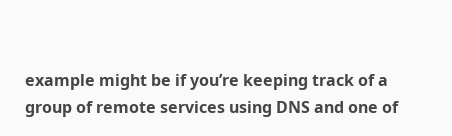example might be if you’re keeping track of a group of remote services using DNS and one of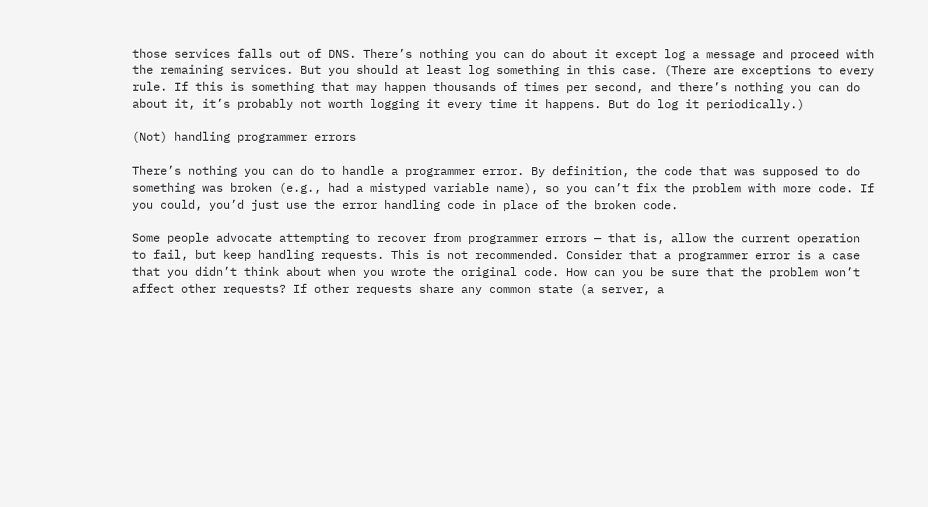those services falls out of DNS. There’s nothing you can do about it except log a message and proceed with the remaining services. But you should at least log something in this case. (There are exceptions to every rule. If this is something that may happen thousands of times per second, and there’s nothing you can do about it, it’s probably not worth logging it every time it happens. But do log it periodically.)

(Not) handling programmer errors

There’s nothing you can do to handle a programmer error. By definition, the code that was supposed to do something was broken (e.g., had a mistyped variable name), so you can’t fix the problem with more code. If you could, you’d just use the error handling code in place of the broken code.

Some people advocate attempting to recover from programmer errors — that is, allow the current operation to fail, but keep handling requests. This is not recommended. Consider that a programmer error is a case that you didn’t think about when you wrote the original code. How can you be sure that the problem won’t affect other requests? If other requests share any common state (a server, a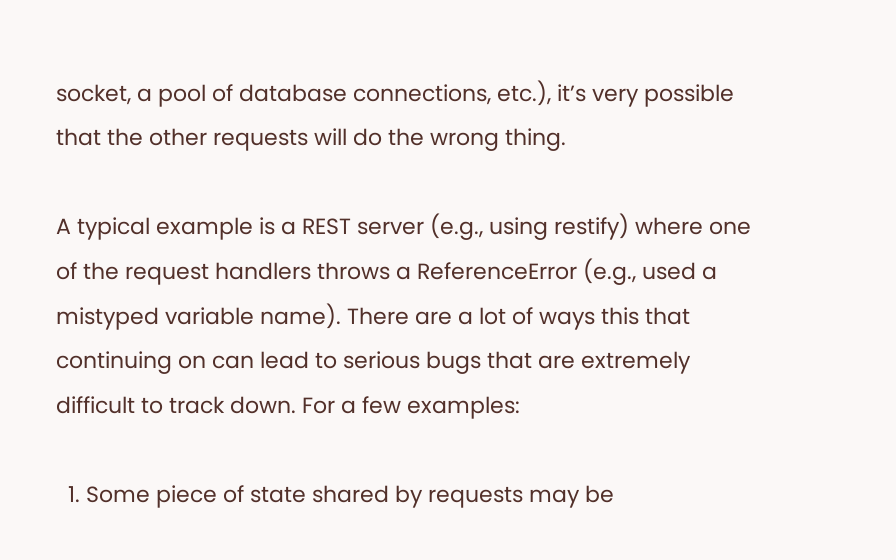socket, a pool of database connections, etc.), it’s very possible that the other requests will do the wrong thing.

A typical example is a REST server (e.g., using restify) where one of the request handlers throws a ReferenceError (e.g., used a mistyped variable name). There are a lot of ways this that continuing on can lead to serious bugs that are extremely difficult to track down. For a few examples:

  1. Some piece of state shared by requests may be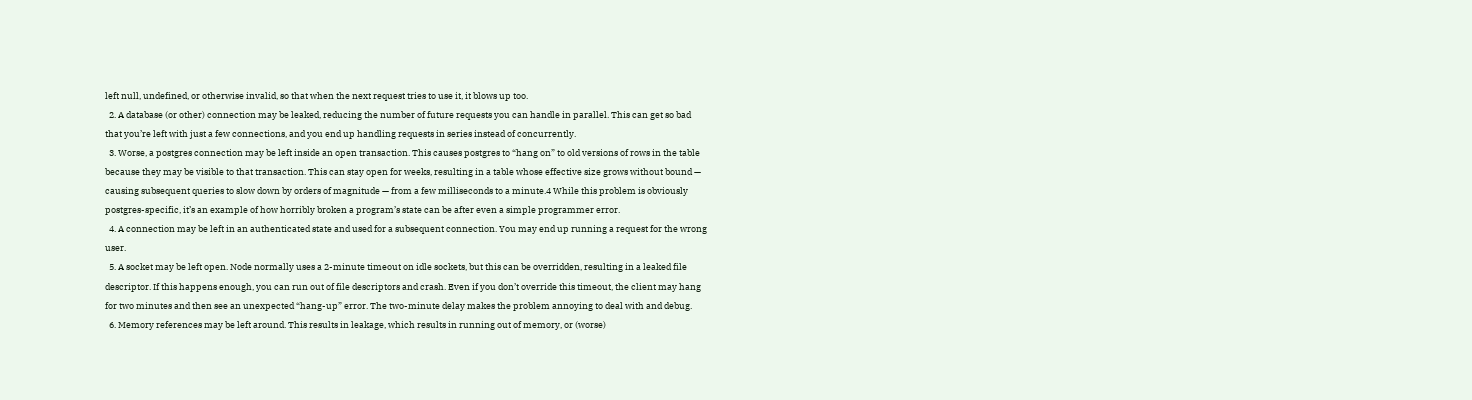left null, undefined, or otherwise invalid, so that when the next request tries to use it, it blows up too.
  2. A database (or other) connection may be leaked, reducing the number of future requests you can handle in parallel. This can get so bad that you’re left with just a few connections, and you end up handling requests in series instead of concurrently.
  3. Worse, a postgres connection may be left inside an open transaction. This causes postgres to “hang on” to old versions of rows in the table because they may be visible to that transaction. This can stay open for weeks, resulting in a table whose effective size grows without bound — causing subsequent queries to slow down by orders of magnitude — from a few milliseconds to a minute.4 While this problem is obviously postgres-specific, it’s an example of how horribly broken a program’s state can be after even a simple programmer error.
  4. A connection may be left in an authenticated state and used for a subsequent connection. You may end up running a request for the wrong user.
  5. A socket may be left open. Node normally uses a 2-minute timeout on idle sockets, but this can be overridden, resulting in a leaked file descriptor. If this happens enough, you can run out of file descriptors and crash. Even if you don’t override this timeout, the client may hang for two minutes and then see an unexpected “hang-up” error. The two-minute delay makes the problem annoying to deal with and debug.
  6. Memory references may be left around. This results in leakage, which results in running out of memory, or (worse)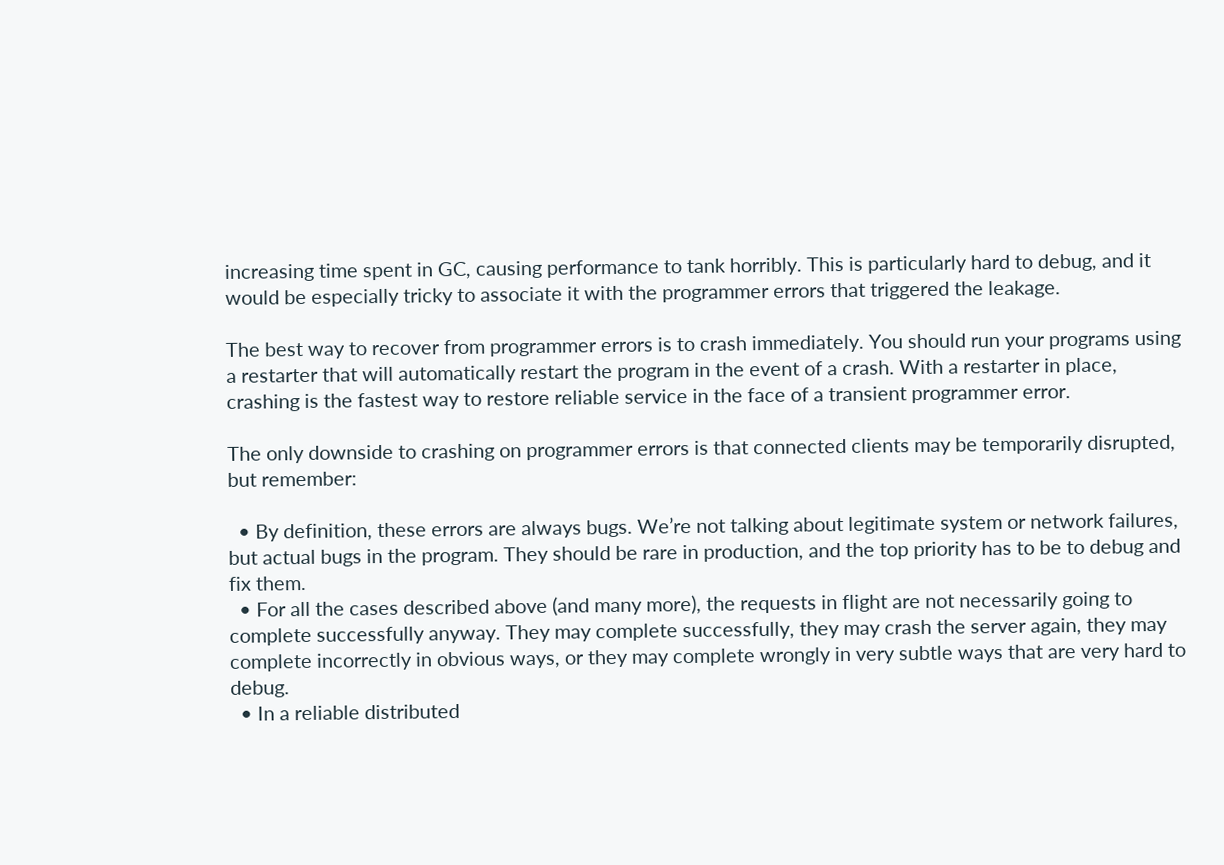increasing time spent in GC, causing performance to tank horribly. This is particularly hard to debug, and it would be especially tricky to associate it with the programmer errors that triggered the leakage.

The best way to recover from programmer errors is to crash immediately. You should run your programs using a restarter that will automatically restart the program in the event of a crash. With a restarter in place, crashing is the fastest way to restore reliable service in the face of a transient programmer error.

The only downside to crashing on programmer errors is that connected clients may be temporarily disrupted, but remember:

  • By definition, these errors are always bugs. We’re not talking about legitimate system or network failures, but actual bugs in the program. They should be rare in production, and the top priority has to be to debug and fix them.
  • For all the cases described above (and many more), the requests in flight are not necessarily going to complete successfully anyway. They may complete successfully, they may crash the server again, they may complete incorrectly in obvious ways, or they may complete wrongly in very subtle ways that are very hard to debug.
  • In a reliable distributed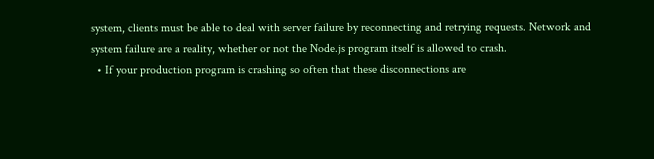system, clients must be able to deal with server failure by reconnecting and retrying requests. Network and system failure are a reality, whether or not the Node.js program itself is allowed to crash.
  • If your production program is crashing so often that these disconnections are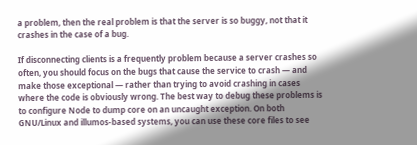a problem, then the real problem is that the server is so buggy, not that it crashes in the case of a bug.

If disconnecting clients is a frequently problem because a server crashes so often, you should focus on the bugs that cause the service to crash — and make those exceptional — rather than trying to avoid crashing in cases where the code is obviously wrong. The best way to debug these problems is to configure Node to dump core on an uncaught exception. On both GNU/Linux and illumos-based systems, you can use these core files to see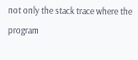not only the stack trace where the program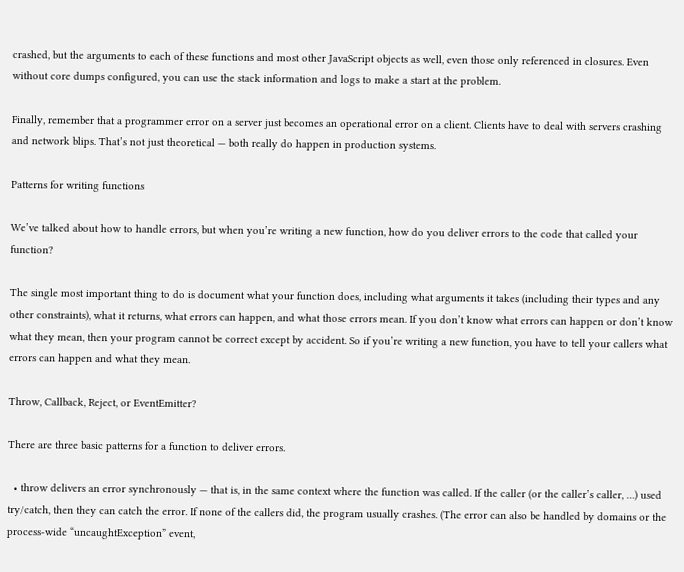crashed, but the arguments to each of these functions and most other JavaScript objects as well, even those only referenced in closures. Even without core dumps configured, you can use the stack information and logs to make a start at the problem.

Finally, remember that a programmer error on a server just becomes an operational error on a client. Clients have to deal with servers crashing and network blips. That’s not just theoretical — both really do happen in production systems.

Patterns for writing functions

We’ve talked about how to handle errors, but when you’re writing a new function, how do you deliver errors to the code that called your function?

The single most important thing to do is document what your function does, including what arguments it takes (including their types and any other constraints), what it returns, what errors can happen, and what those errors mean. If you don’t know what errors can happen or don’t know what they mean, then your program cannot be correct except by accident. So if you’re writing a new function, you have to tell your callers what errors can happen and what they mean.

Throw, Callback, Reject, or EventEmitter?

There are three basic patterns for a function to deliver errors.

  • throw delivers an error synchronously — that is, in the same context where the function was called. If the caller (or the caller’s caller, …) used try/catch, then they can catch the error. If none of the callers did, the program usually crashes. (The error can also be handled by domains or the process-wide “uncaughtException” event,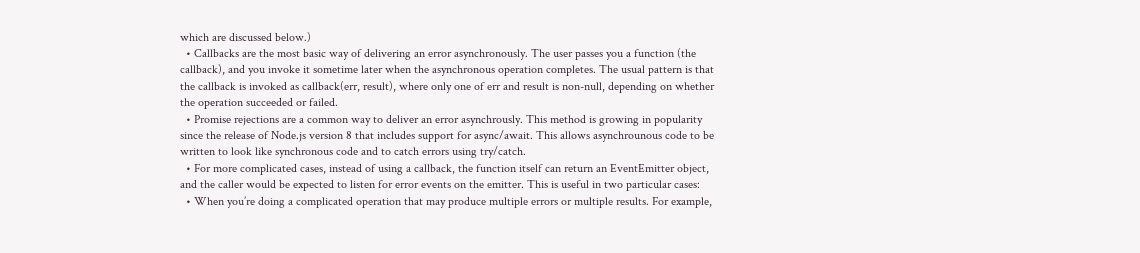which are discussed below.)
  • Callbacks are the most basic way of delivering an error asynchronously. The user passes you a function (the callback), and you invoke it sometime later when the asynchronous operation completes. The usual pattern is that the callback is invoked as callback(err, result), where only one of err and result is non-null, depending on whether the operation succeeded or failed.
  • Promise rejections are a common way to deliver an error asynchrously. This method is growing in popularity since the release of Node.js version 8 that includes support for async/await. This allows asynchrounous code to be written to look like synchronous code and to catch errors using try/catch.
  • For more complicated cases, instead of using a callback, the function itself can return an EventEmitter object, and the caller would be expected to listen for error events on the emitter. This is useful in two particular cases:
  • When you’re doing a complicated operation that may produce multiple errors or multiple results. For example,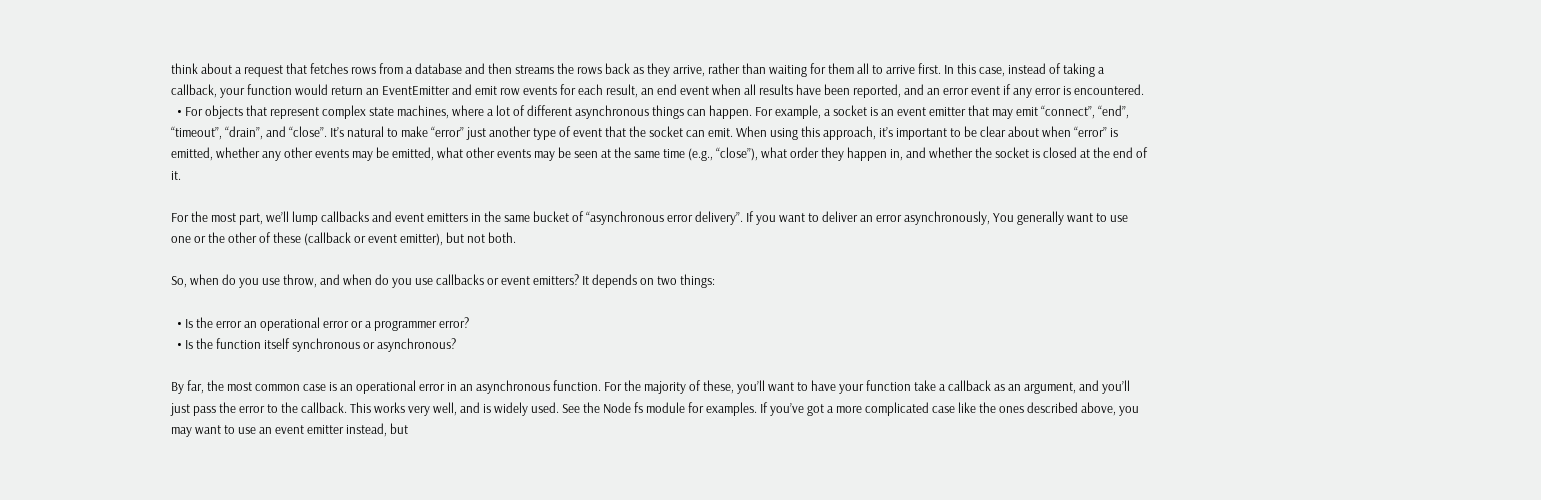think about a request that fetches rows from a database and then streams the rows back as they arrive, rather than waiting for them all to arrive first. In this case, instead of taking a callback, your function would return an EventEmitter and emit row events for each result, an end event when all results have been reported, and an error event if any error is encountered.
  • For objects that represent complex state machines, where a lot of different asynchronous things can happen. For example, a socket is an event emitter that may emit “connect”, “end”, “timeout”, “drain”, and “close”. It’s natural to make “error” just another type of event that the socket can emit. When using this approach, it’s important to be clear about when “error” is emitted, whether any other events may be emitted, what other events may be seen at the same time (e.g., “close”), what order they happen in, and whether the socket is closed at the end of it.

For the most part, we’ll lump callbacks and event emitters in the same bucket of “asynchronous error delivery”. If you want to deliver an error asynchronously, You generally want to use one or the other of these (callback or event emitter), but not both.

So, when do you use throw, and when do you use callbacks or event emitters? It depends on two things:

  • Is the error an operational error or a programmer error?
  • Is the function itself synchronous or asynchronous?

By far, the most common case is an operational error in an asynchronous function. For the majority of these, you’ll want to have your function take a callback as an argument, and you’ll just pass the error to the callback. This works very well, and is widely used. See the Node fs module for examples. If you’ve got a more complicated case like the ones described above, you may want to use an event emitter instead, but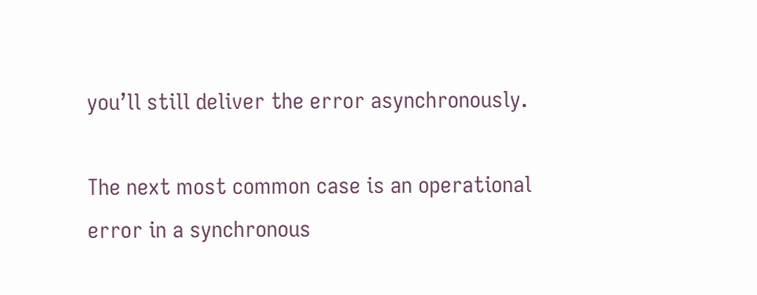you’ll still deliver the error asynchronously.

The next most common case is an operational error in a synchronous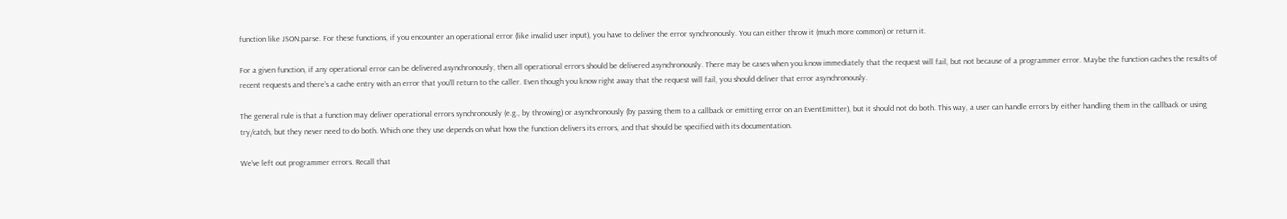function like JSON.parse. For these functions, if you encounter an operational error (like invalid user input), you have to deliver the error synchronously. You can either throw it (much more common) or return it.

For a given function, if any operational error can be delivered asynchronously, then all operational errors should be delivered asynchronously. There may be cases when you know immediately that the request will fail, but not because of a programmer error. Maybe the function caches the results of recent requests and there’s a cache entry with an error that you’ll return to the caller. Even though you know right away that the request will fail, you should deliver that error asynchronously.

The general rule is that a function may deliver operational errors synchronously (e.g., by throwing) or asynchronously (by passing them to a callback or emitting error on an EventEmitter), but it should not do both. This way, a user can handle errors by either handling them in the callback or using try/catch, but they never need to do both. Which one they use depends on what how the function delivers its errors, and that should be specified with its documentation.

We’ve left out programmer errors. Recall that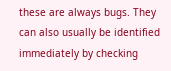these are always bugs. They can also usually be identified immediately by checking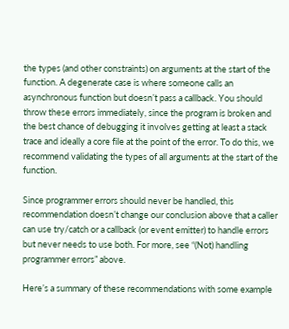the types (and other constraints) on arguments at the start of the function. A degenerate case is where someone calls an asynchronous function but doesn’t pass a callback. You should throw these errors immediately, since the program is broken and the best chance of debugging it involves getting at least a stack trace and ideally a core file at the point of the error. To do this, we recommend validating the types of all arguments at the start of the function.

Since programmer errors should never be handled, this recommendation doesn’t change our conclusion above that a caller can use try/catch or a callback (or event emitter) to handle errors but never needs to use both. For more, see “(Not) handling programmer errors” above.

Here’s a summary of these recommendations with some example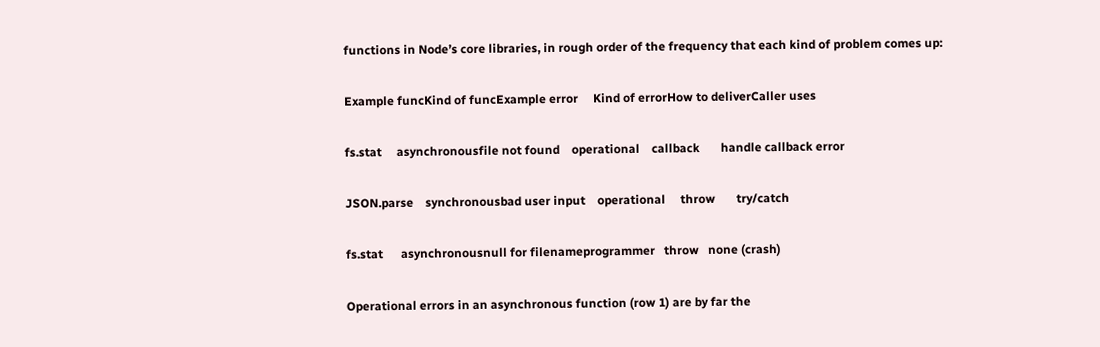functions in Node’s core libraries, in rough order of the frequency that each kind of problem comes up:

Example funcKind of funcExample error     Kind of errorHow to deliverCaller uses

fs.stat     asynchronousfile not found    operational    callback       handle callback error

JSON.parse    synchronousbad user input    operational     throw       try/catch

fs.stat      asynchronousnull for filenameprogrammer   throw   none (crash)

Operational errors in an asynchronous function (row 1) are by far the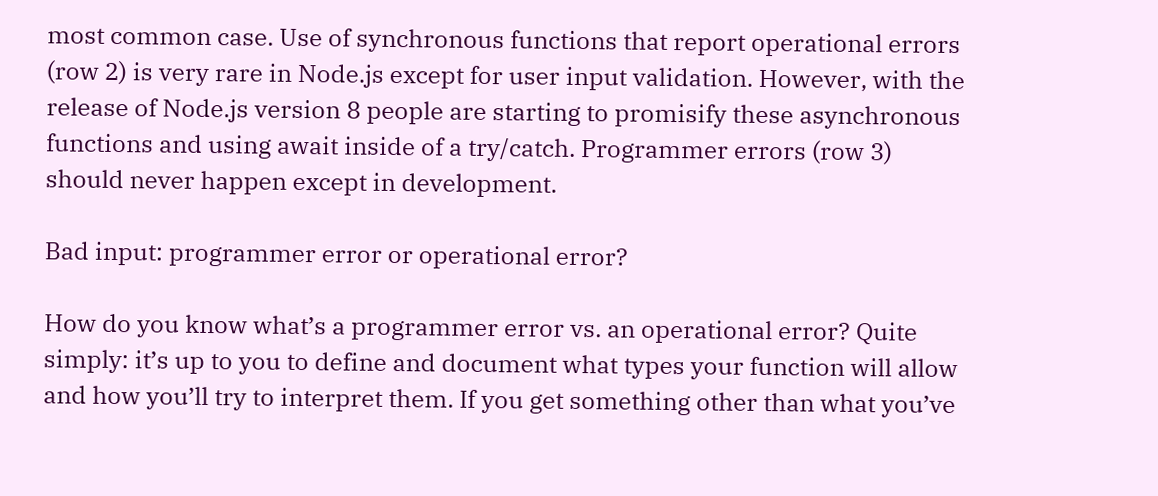most common case. Use of synchronous functions that report operational errors (row 2) is very rare in Node.js except for user input validation. However, with the release of Node.js version 8 people are starting to promisify these asynchronous functions and using await inside of a try/catch. Programmer errors (row 3) should never happen except in development.

Bad input: programmer error or operational error?

How do you know what’s a programmer error vs. an operational error? Quite simply: it’s up to you to define and document what types your function will allow and how you’ll try to interpret them. If you get something other than what you’ve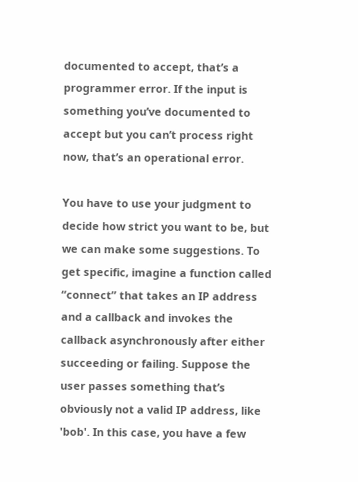documented to accept, that’s a programmer error. If the input is something you’ve documented to accept but you can’t process right now, that’s an operational error.

You have to use your judgment to decide how strict you want to be, but we can make some suggestions. To get specific, imagine a function called “connect” that takes an IP address and a callback and invokes the callback asynchronously after either succeeding or failing. Suppose the user passes something that’s obviously not a valid IP address, like 'bob'. In this case, you have a few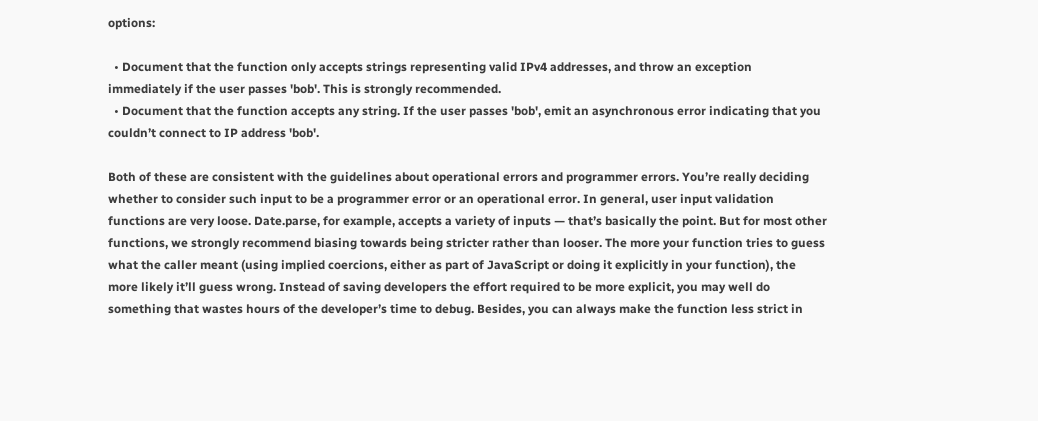options:

  • Document that the function only accepts strings representing valid IPv4 addresses, and throw an exception immediately if the user passes 'bob'. This is strongly recommended.
  • Document that the function accepts any string. If the user passes 'bob', emit an asynchronous error indicating that you couldn’t connect to IP address 'bob'.

Both of these are consistent with the guidelines about operational errors and programmer errors. You’re really deciding whether to consider such input to be a programmer error or an operational error. In general, user input validation functions are very loose. Date.parse, for example, accepts a variety of inputs — that’s basically the point. But for most other functions, we strongly recommend biasing towards being stricter rather than looser. The more your function tries to guess what the caller meant (using implied coercions, either as part of JavaScript or doing it explicitly in your function), the more likely it’ll guess wrong. Instead of saving developers the effort required to be more explicit, you may well do something that wastes hours of the developer’s time to debug. Besides, you can always make the function less strict in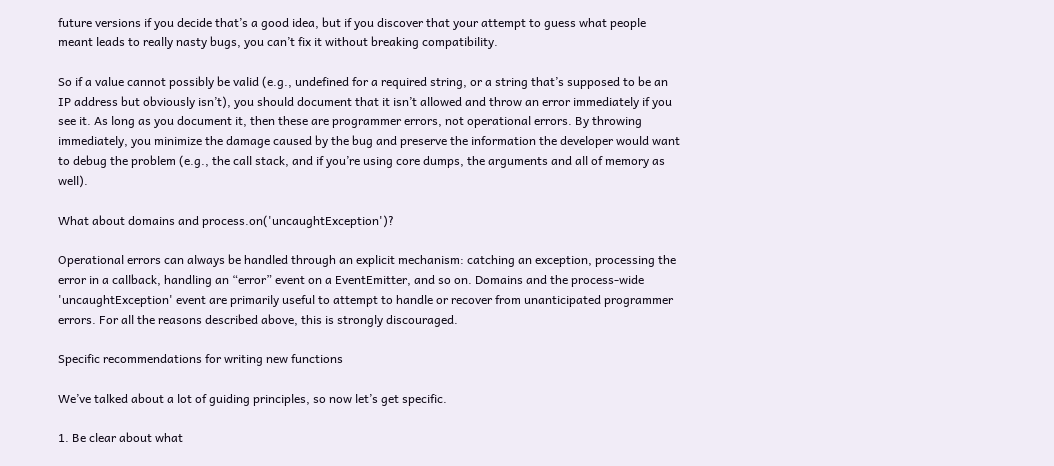future versions if you decide that’s a good idea, but if you discover that your attempt to guess what people meant leads to really nasty bugs, you can’t fix it without breaking compatibility.

So if a value cannot possibly be valid (e.g., undefined for a required string, or a string that’s supposed to be an IP address but obviously isn’t), you should document that it isn’t allowed and throw an error immediately if you see it. As long as you document it, then these are programmer errors, not operational errors. By throwing immediately, you minimize the damage caused by the bug and preserve the information the developer would want to debug the problem (e.g., the call stack, and if you’re using core dumps, the arguments and all of memory as well).

What about domains and process.on('uncaughtException')?

Operational errors can always be handled through an explicit mechanism: catching an exception, processing the error in a callback, handling an “error” event on a EventEmitter, and so on. Domains and the process-wide 'uncaughtException' event are primarily useful to attempt to handle or recover from unanticipated programmer errors. For all the reasons described above, this is strongly discouraged.

Specific recommendations for writing new functions

We’ve talked about a lot of guiding principles, so now let’s get specific.

1. Be clear about what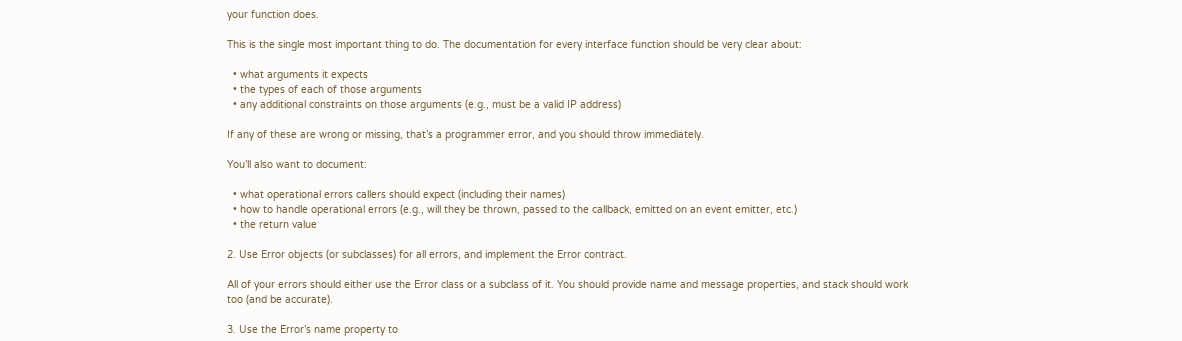your function does.

This is the single most important thing to do. The documentation for every interface function should be very clear about:

  • what arguments it expects
  • the types of each of those arguments
  • any additional constraints on those arguments (e.g., must be a valid IP address)

If any of these are wrong or missing, that’s a programmer error, and you should throw immediately.

You’ll also want to document:

  • what operational errors callers should expect (including their names)
  • how to handle operational errors (e.g., will they be thrown, passed to the callback, emitted on an event emitter, etc.)
  • the return value

2. Use Error objects (or subclasses) for all errors, and implement the Error contract.

All of your errors should either use the Error class or a subclass of it. You should provide name and message properties, and stack should work too (and be accurate).

3. Use the Error’s name property to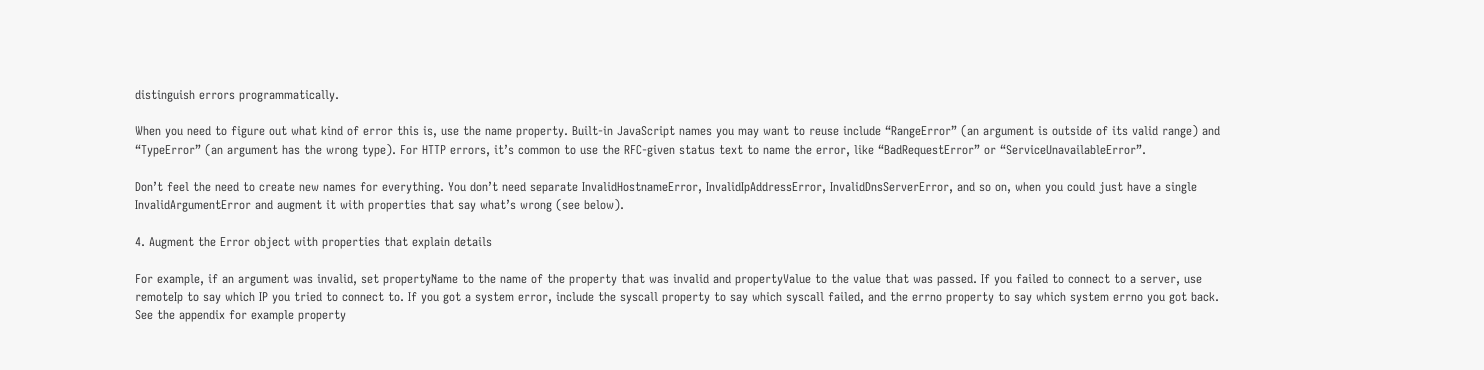distinguish errors programmatically.

When you need to figure out what kind of error this is, use the name property. Built-in JavaScript names you may want to reuse include “RangeError” (an argument is outside of its valid range) and “TypeError” (an argument has the wrong type). For HTTP errors, it’s common to use the RFC-given status text to name the error, like “BadRequestError” or “ServiceUnavailableError”.

Don’t feel the need to create new names for everything. You don’t need separate InvalidHostnameError, InvalidIpAddressError, InvalidDnsServerError, and so on, when you could just have a single InvalidArgumentError and augment it with properties that say what’s wrong (see below).

4. Augment the Error object with properties that explain details

For example, if an argument was invalid, set propertyName to the name of the property that was invalid and propertyValue to the value that was passed. If you failed to connect to a server, use remoteIp to say which IP you tried to connect to. If you got a system error, include the syscall property to say which syscall failed, and the errno property to say which system errno you got back. See the appendix for example property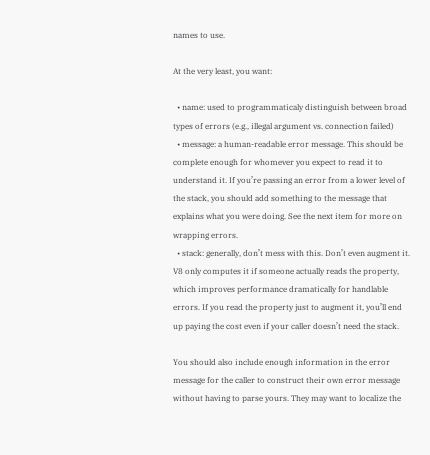names to use.

At the very least, you want:

  • name: used to programmaticaly distinguish between broad types of errors (e.g., illegal argument vs. connection failed)
  • message: a human-readable error message. This should be complete enough for whomever you expect to read it to understand it. If you’re passing an error from a lower level of the stack, you should add something to the message that explains what you were doing. See the next item for more on wrapping errors.
  • stack: generally, don’t mess with this. Don’t even augment it. V8 only computes it if someone actually reads the property, which improves performance dramatically for handlable errors. If you read the property just to augment it, you’ll end up paying the cost even if your caller doesn’t need the stack.

You should also include enough information in the error message for the caller to construct their own error message without having to parse yours. They may want to localize the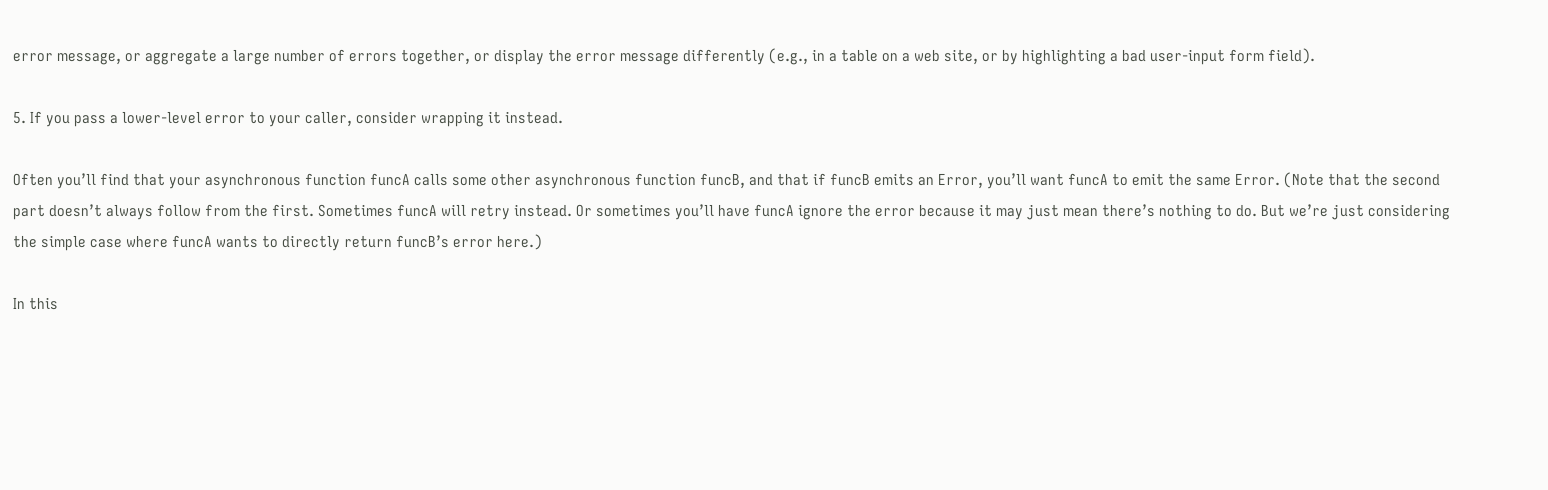error message, or aggregate a large number of errors together, or display the error message differently (e.g., in a table on a web site, or by highlighting a bad user-input form field).

5. If you pass a lower-level error to your caller, consider wrapping it instead.

Often you’ll find that your asynchronous function funcA calls some other asynchronous function funcB, and that if funcB emits an Error, you’ll want funcA to emit the same Error. (Note that the second part doesn’t always follow from the first. Sometimes funcA will retry instead. Or sometimes you’ll have funcA ignore the error because it may just mean there’s nothing to do. But we’re just considering the simple case where funcA wants to directly return funcB’s error here.)

In this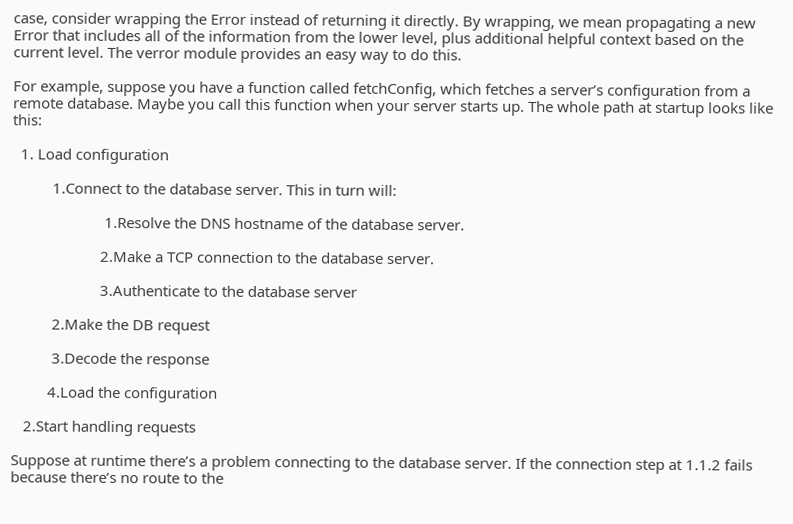case, consider wrapping the Error instead of returning it directly. By wrapping, we mean propagating a new Error that includes all of the information from the lower level, plus additional helpful context based on the current level. The verror module provides an easy way to do this.

For example, suppose you have a function called fetchConfig, which fetches a server’s configuration from a remote database. Maybe you call this function when your server starts up. The whole path at startup looks like this:

  1. Load configuration

          1.Connect to the database server. This in turn will:

                       1.Resolve the DNS hostname of the database server.

                      2.Make a TCP connection to the database server.

                      3.Authenticate to the database server

          2.Make the DB request

          3.Decode the response

         4.Load the configuration

   2.Start handling requests

Suppose at runtime there’s a problem connecting to the database server. If the connection step at 1.1.2 fails because there’s no route to the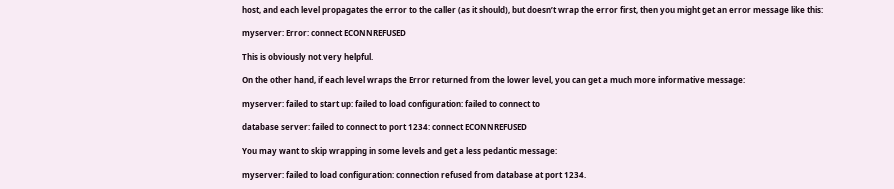host, and each level propagates the error to the caller (as it should), but doesn’t wrap the error first, then you might get an error message like this:

myserver: Error: connect ECONNREFUSED

This is obviously not very helpful.

On the other hand, if each level wraps the Error returned from the lower level, you can get a much more informative message:

myserver: failed to start up: failed to load configuration: failed to connect to

database server: failed to connect to port 1234: connect ECONNREFUSED

You may want to skip wrapping in some levels and get a less pedantic message:

myserver: failed to load configuration: connection refused from database at port 1234.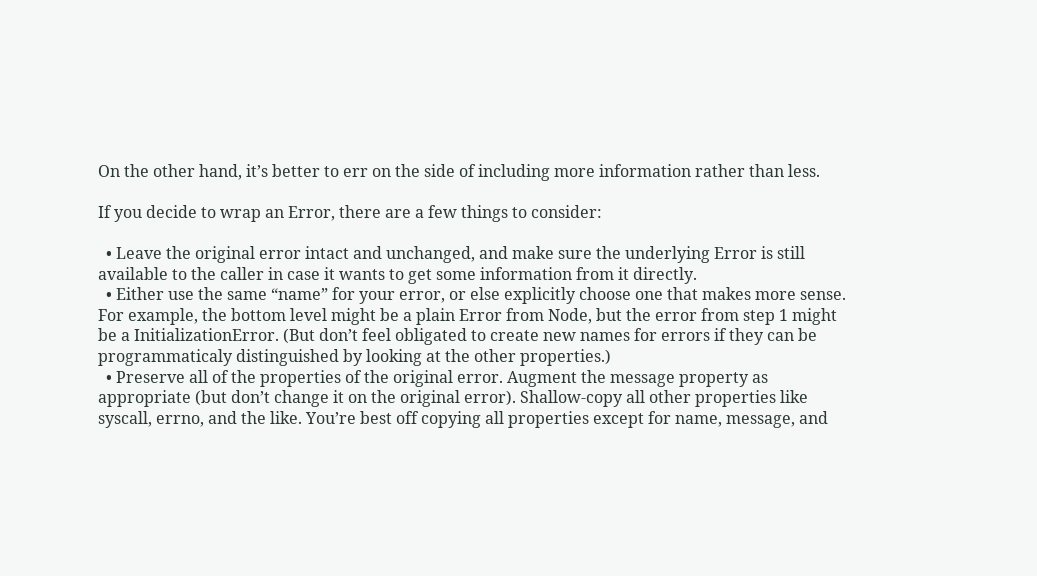On the other hand, it’s better to err on the side of including more information rather than less.

If you decide to wrap an Error, there are a few things to consider:

  • Leave the original error intact and unchanged, and make sure the underlying Error is still available to the caller in case it wants to get some information from it directly.
  • Either use the same “name” for your error, or else explicitly choose one that makes more sense. For example, the bottom level might be a plain Error from Node, but the error from step 1 might be a InitializationError. (But don’t feel obligated to create new names for errors if they can be programmaticaly distinguished by looking at the other properties.)
  • Preserve all of the properties of the original error. Augment the message property as appropriate (but don’t change it on the original error). Shallow-copy all other properties like syscall, errno, and the like. You’re best off copying all properties except for name, message, and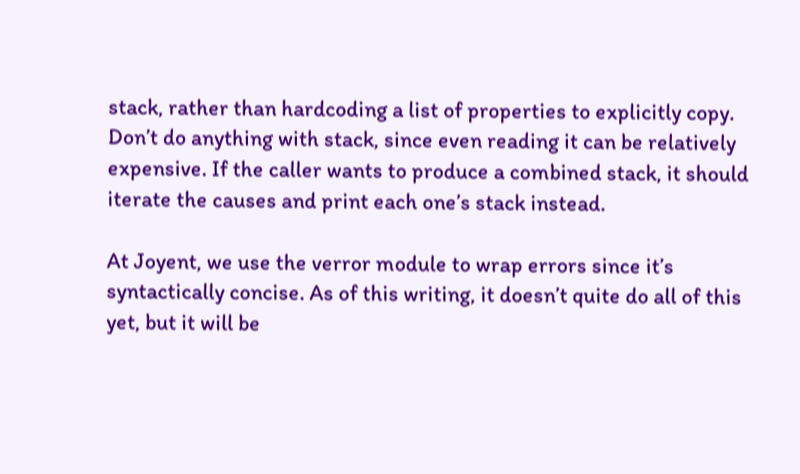stack, rather than hardcoding a list of properties to explicitly copy. Don’t do anything with stack, since even reading it can be relatively expensive. If the caller wants to produce a combined stack, it should iterate the causes and print each one’s stack instead.

At Joyent, we use the verror module to wrap errors since it’s syntactically concise. As of this writing, it doesn’t quite do all of this yet, but it will be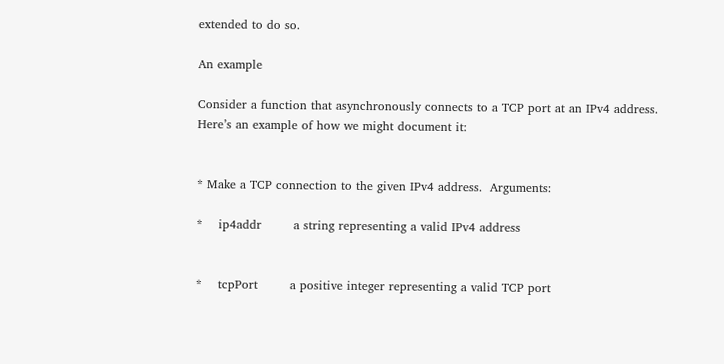extended to do so.

An example

Consider a function that asynchronously connects to a TCP port at an IPv4 address. Here’s an example of how we might document it:


* Make a TCP connection to the given IPv4 address.  Arguments:

*    ip4addr        a string representing a valid IPv4 address


*    tcpPort        a positive integer representing a valid TCP port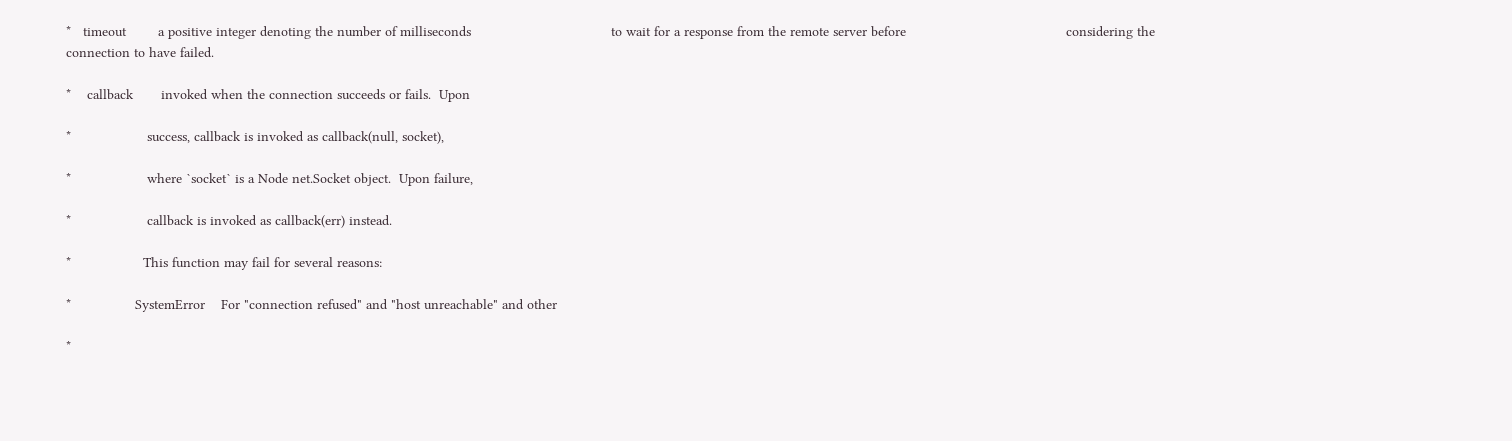*   timeout        a positive integer denoting the number of milliseconds                                   to wait for a response from the remote server before                                        considering the connection to have failed.

*    callback       invoked when the connection succeeds or fails.  Upon

*                   success, callback is invoked as callback(null, socket),

*                   where `socket` is a Node net.Socket object.  Upon failure,

*                   callback is invoked as callback(err) instead.

*                  This function may fail for several reasons:

*                SystemError    For "connection refused" and "host unreachable" and other

*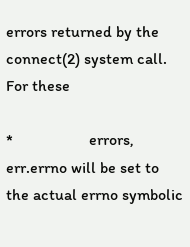errors returned by the connect(2) system call.  For these

*                   errors, err.errno will be set to the actual errno symbolic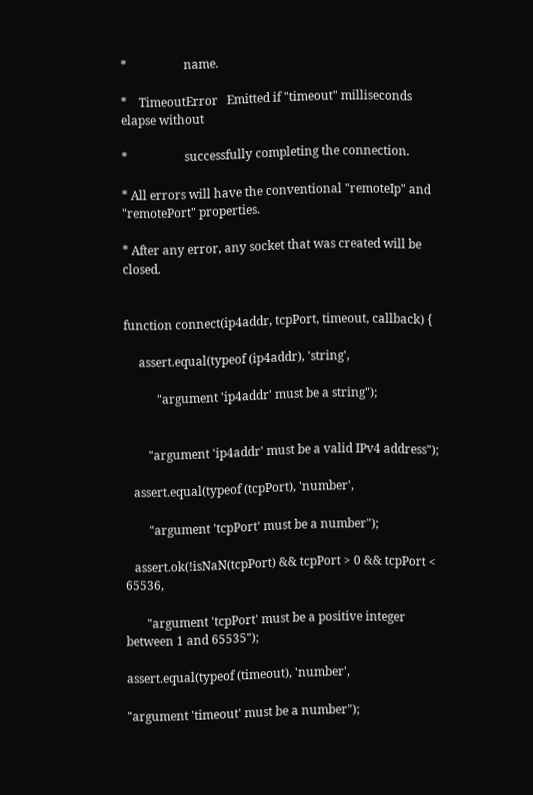*                   name.

*    TimeoutError   Emitted if "timeout" milliseconds elapse without

*                   successfully completing the connection.

* All errors will have the conventional "remoteIp" and "remotePort" properties.

* After any error, any socket that was created will be closed.


function connect(ip4addr, tcpPort, timeout, callback) {

     assert.equal(typeof (ip4addr), 'string',

           "argument 'ip4addr' must be a string");


        "argument 'ip4addr' must be a valid IPv4 address");

   assert.equal(typeof (tcpPort), 'number',

        "argument 'tcpPort' must be a number");

   assert.ok(!isNaN(tcpPort) && tcpPort > 0 && tcpPort < 65536,

       "argument 'tcpPort' must be a positive integer between 1 and 65535");

assert.equal(typeof (timeout), 'number',

"argument 'timeout' must be a number");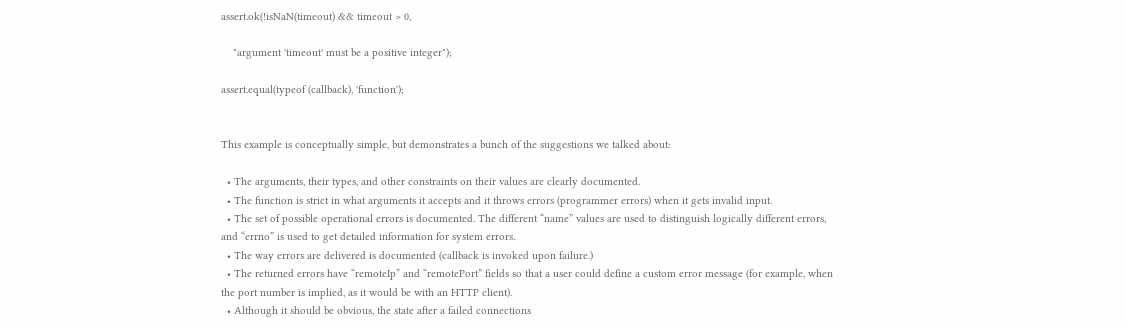assert.ok(!isNaN(timeout) && timeout > 0,

    "argument 'timeout' must be a positive integer");

assert.equal(typeof (callback), 'function');


This example is conceptually simple, but demonstrates a bunch of the suggestions we talked about:

  • The arguments, their types, and other constraints on their values are clearly documented.
  • The function is strict in what arguments it accepts and it throws errors (programmer errors) when it gets invalid input.
  • The set of possible operational errors is documented. The different “name” values are used to distinguish logically different errors, and “errno” is used to get detailed information for system errors.
  • The way errors are delivered is documented (callback is invoked upon failure.)
  • The returned errors have “remoteIp” and “remotePort” fields so that a user could define a custom error message (for example, when the port number is implied, as it would be with an HTTP client).
  • Although it should be obvious, the state after a failed connections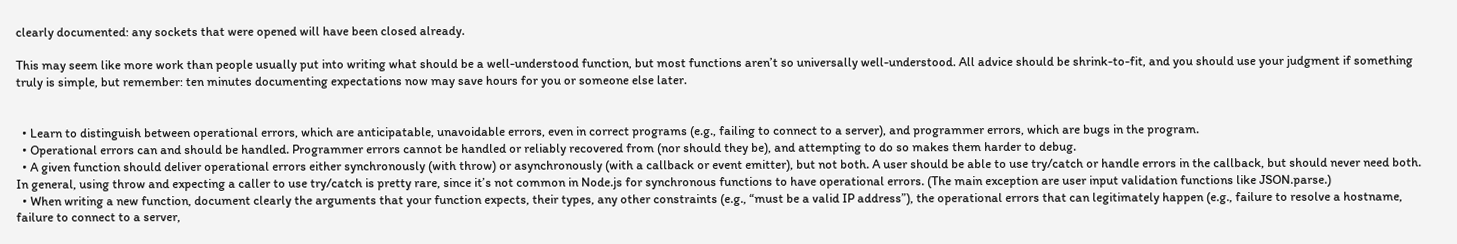clearly documented: any sockets that were opened will have been closed already.

This may seem like more work than people usually put into writing what should be a well-understood function, but most functions aren’t so universally well-understood. All advice should be shrink-to-fit, and you should use your judgment if something truly is simple, but remember: ten minutes documenting expectations now may save hours for you or someone else later.


  • Learn to distinguish between operational errors, which are anticipatable, unavoidable errors, even in correct programs (e.g., failing to connect to a server), and programmer errors, which are bugs in the program.
  • Operational errors can and should be handled. Programmer errors cannot be handled or reliably recovered from (nor should they be), and attempting to do so makes them harder to debug.
  • A given function should deliver operational errors either synchronously (with throw) or asynchronously (with a callback or event emitter), but not both. A user should be able to use try/catch or handle errors in the callback, but should never need both. In general, using throw and expecting a caller to use try/catch is pretty rare, since it’s not common in Node.js for synchronous functions to have operational errors. (The main exception are user input validation functions like JSON.parse.)
  • When writing a new function, document clearly the arguments that your function expects, their types, any other constraints (e.g., “must be a valid IP address”), the operational errors that can legitimately happen (e.g., failure to resolve a hostname, failure to connect to a server,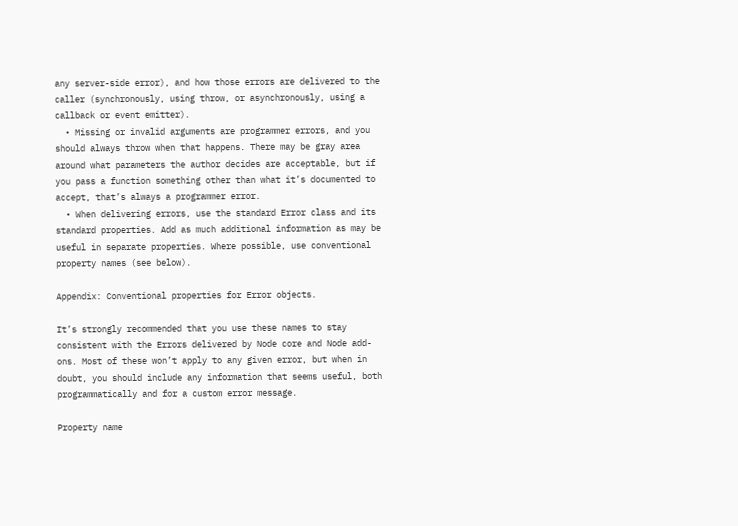any server-side error), and how those errors are delivered to the caller (synchronously, using throw, or asynchronously, using a callback or event emitter).
  • Missing or invalid arguments are programmer errors, and you should always throw when that happens. There may be gray area around what parameters the author decides are acceptable, but if you pass a function something other than what it’s documented to accept, that’s always a programmer error.
  • When delivering errors, use the standard Error class and its standard properties. Add as much additional information as may be useful in separate properties. Where possible, use conventional property names (see below).

Appendix: Conventional properties for Error objects.

It’s strongly recommended that you use these names to stay consistent with the Errors delivered by Node core and Node add-ons. Most of these won’t apply to any given error, but when in doubt, you should include any information that seems useful, both programmatically and for a custom error message.

Property name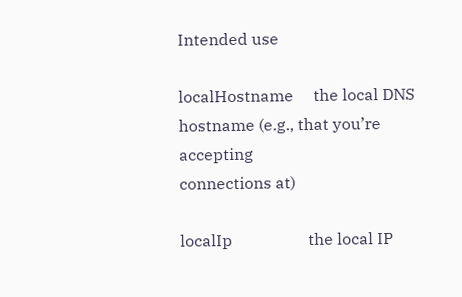Intended use

localHostname     the local DNS hostname (e.g., that you’re accepting                                connections at)

localIp                   the local IP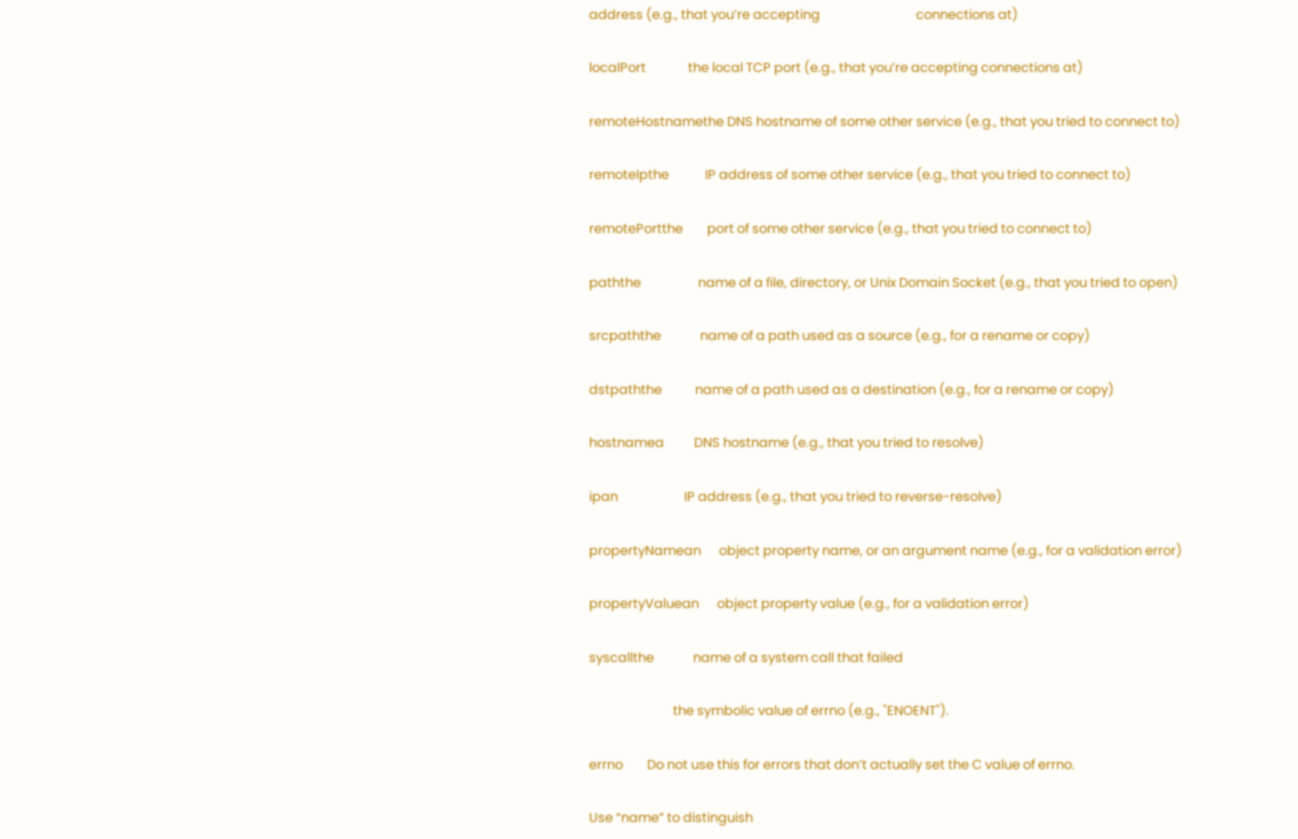address (e.g., that you’re accepting                                connections at)

localPort              the local TCP port (e.g., that you’re accepting connections at)

remoteHostnamethe DNS hostname of some other service (e.g., that you tried to connect to)

remoteIpthe            IP address of some other service (e.g., that you tried to connect to)

remotePortthe        port of some other service (e.g., that you tried to connect to)

paththe                   name of a file, directory, or Unix Domain Socket (e.g., that you tried to open)

srcpaththe             name of a path used as a source (e.g., for a rename or copy)

dstpaththe           name of a path used as a destination (e.g., for a rename or copy)

hostnamea          DNS hostname (e.g., that you tried to resolve)

ipan                      IP address (e.g., that you tried to reverse-resolve)

propertyNamean      object property name, or an argument name (e.g., for a validation error)

propertyValuean      object property value (e.g., for a validation error)

syscallthe             name of a system call that failed

                            the symbolic value of errno (e.g., "ENOENT").

errno        Do not use this for errors that don’t actually set the C value of errno.

Use “name” to distinguish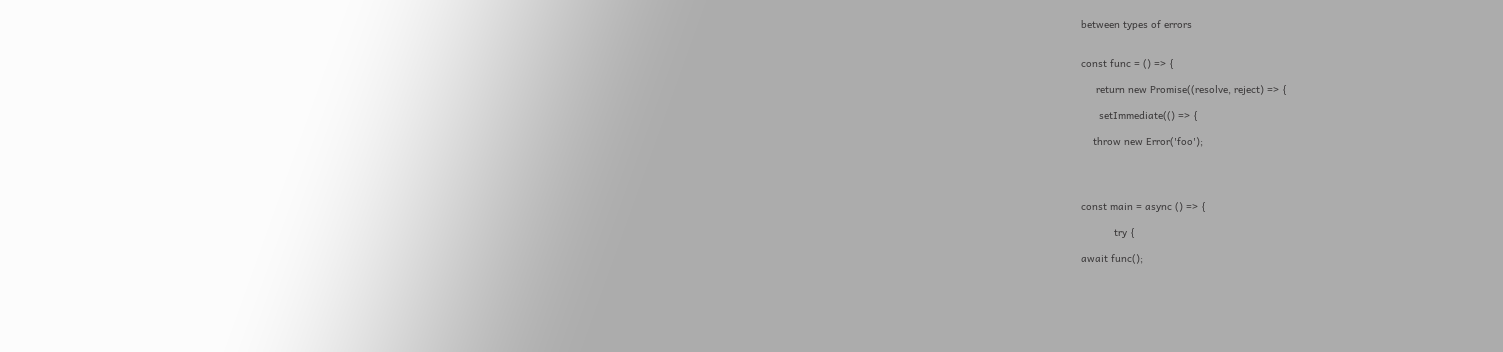between types of errors


const func = () => {

     return new Promise((resolve, reject) => {

      setImmediate(() => {

    throw new Error('foo');




const main = async () => {

           try {

await func();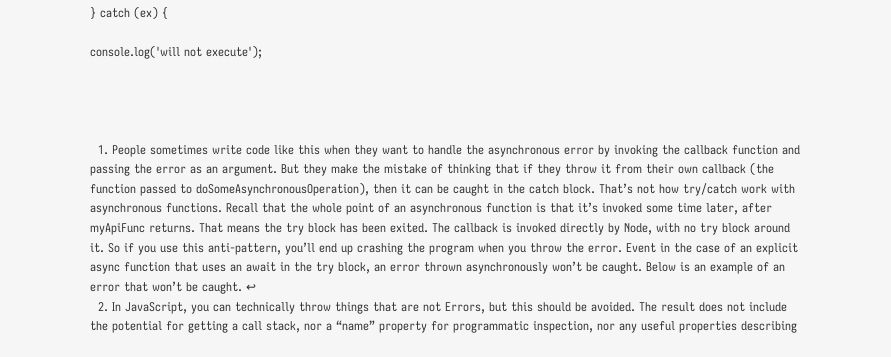} catch (ex) {

console.log('will not execute');




  1. People sometimes write code like this when they want to handle the asynchronous error by invoking the callback function and passing the error as an argument. But they make the mistake of thinking that if they throw it from their own callback (the function passed to doSomeAsynchronousOperation), then it can be caught in the catch block. That’s not how try/catch work with asynchronous functions. Recall that the whole point of an asynchronous function is that it’s invoked some time later, after myApiFunc returns. That means the try block has been exited. The callback is invoked directly by Node, with no try block around it. So if you use this anti-pattern, you’ll end up crashing the program when you throw the error. Event in the case of an explicit async function that uses an await in the try block, an error thrown asynchronously won’t be caught. Below is an example of an error that won’t be caught. ↩
  2. In JavaScript, you can technically throw things that are not Errors, but this should be avoided. The result does not include the potential for getting a call stack, nor a “name” property for programmatic inspection, nor any useful properties describing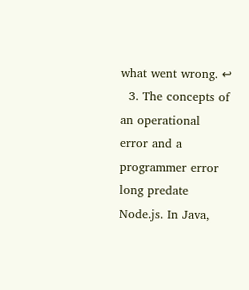what went wrong. ↩
  3. The concepts of an operational error and a programmer error long predate Node.js. In Java,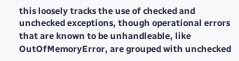this loosely tracks the use of checked and unchecked exceptions, though operational errors that are known to be unhandleable, like OutOfMemoryError, are grouped with unchecked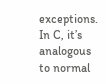exceptions. In C, it’s analogous to normal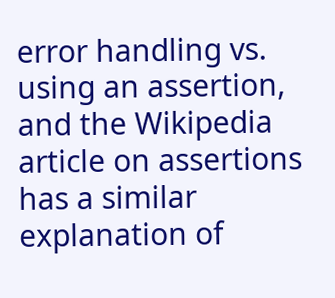error handling vs. using an assertion, and the Wikipedia article on assertions has a similar explanation of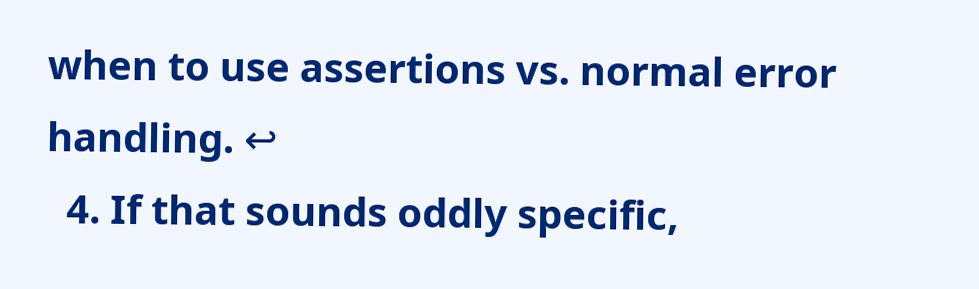when to use assertions vs. normal error handling. ↩
  4. If that sounds oddly specific,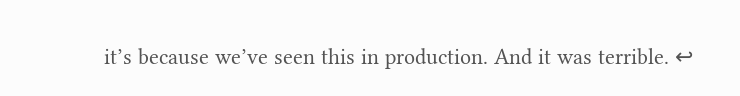it’s because we’ve seen this in production. And it was terrible. ↩